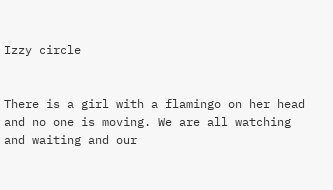Izzy circle


There is a girl with a flamingo on her head and no one is moving. We are all watching and waiting and our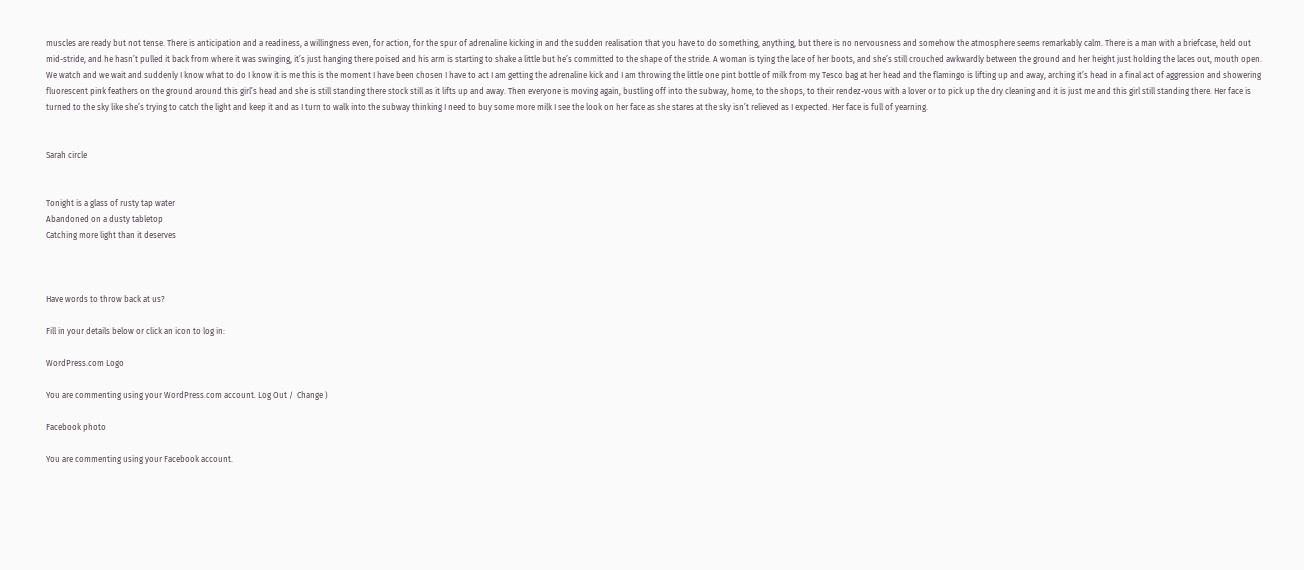muscles are ready but not tense. There is anticipation and a readiness, a willingness even, for action, for the spur of adrenaline kicking in and the sudden realisation that you have to do something, anything, but there is no nervousness and somehow the atmosphere seems remarkably calm. There is a man with a briefcase, held out mid-stride, and he hasn’t pulled it back from where it was swinging, it’s just hanging there poised and his arm is starting to shake a little but he’s committed to the shape of the stride. A woman is tying the lace of her boots, and she’s still crouched awkwardly between the ground and her height just holding the laces out, mouth open. We watch and we wait and suddenly I know what to do I know it is me this is the moment I have been chosen I have to act I am getting the adrenaline kick and I am throwing the little one pint bottle of milk from my Tesco bag at her head and the flamingo is lifting up and away, arching it’s head in a final act of aggression and showering fluorescent pink feathers on the ground around this girl’s head and she is still standing there stock still as it lifts up and away. Then everyone is moving again, bustling off into the subway, home, to the shops, to their rendez-vous with a lover or to pick up the dry cleaning and it is just me and this girl still standing there. Her face is turned to the sky like she’s trying to catch the light and keep it and as I turn to walk into the subway thinking I need to buy some more milk I see the look on her face as she stares at the sky isn’t relieved as I expected. Her face is full of yearning.


Sarah circle


Tonight is a glass of rusty tap water
Abandoned on a dusty tabletop
Catching more light than it deserves



Have words to throw back at us?

Fill in your details below or click an icon to log in:

WordPress.com Logo

You are commenting using your WordPress.com account. Log Out /  Change )

Facebook photo

You are commenting using your Facebook account.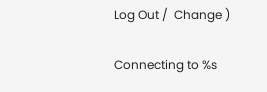Log Out /  Change )

Connecting to %s